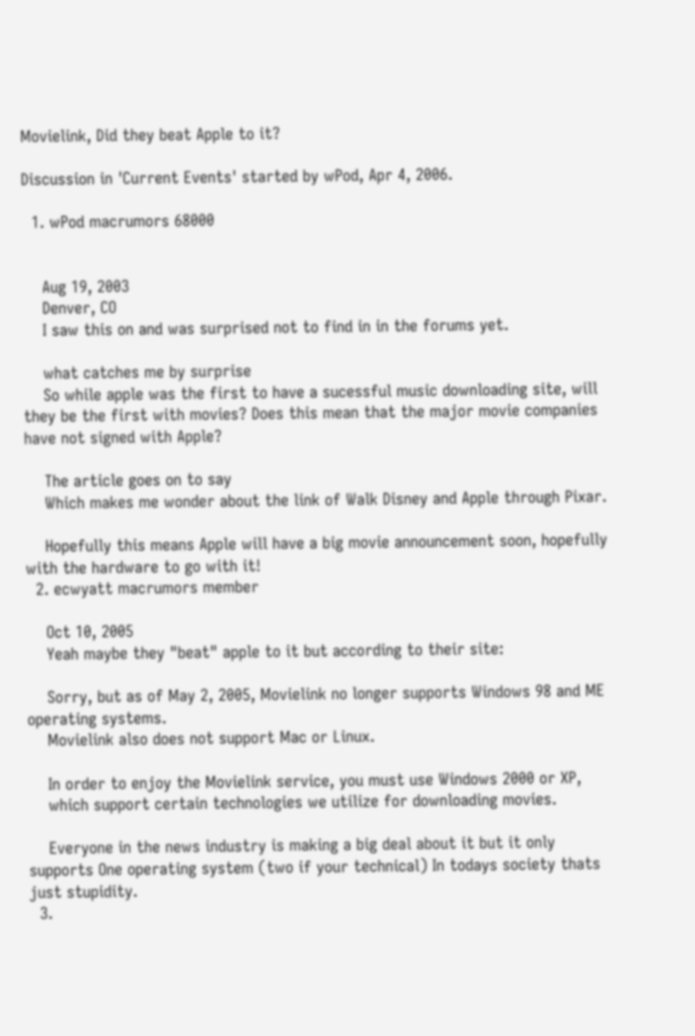Movielink, Did they beat Apple to it?

Discussion in 'Current Events' started by wPod, Apr 4, 2006.

  1. wPod macrumors 68000


    Aug 19, 2003
    Denver, CO
    I saw this on and was surprised not to find in in the forums yet.

    what catches me by surprise
    So while apple was the first to have a sucessful music downloading site, will they be the first with movies? Does this mean that the major movie companies have not signed with Apple?

    The article goes on to say
    Which makes me wonder about the link of Walk Disney and Apple through Pixar.

    Hopefully this means Apple will have a big movie announcement soon, hopefully with the hardware to go with it!
  2. ecwyatt macrumors member

    Oct 10, 2005
    Yeah maybe they "beat" apple to it but according to their site:

    Sorry, but as of May 2, 2005, Movielink no longer supports Windows 98 and ME operating systems.
    Movielink also does not support Mac or Linux.

    In order to enjoy the Movielink service, you must use Windows 2000 or XP,
    which support certain technologies we utilize for downloading movies.

    Everyone in the news industry is making a big deal about it but it only supports One operating system (two if your technical) In todays society thats just stupidity.
  3.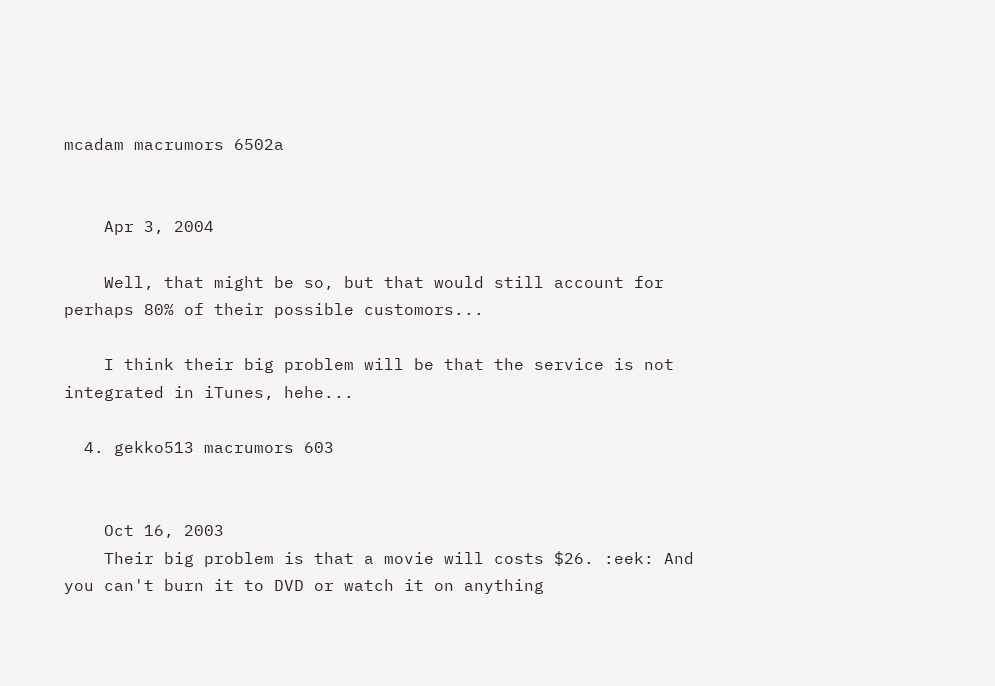mcadam macrumors 6502a


    Apr 3, 2004

    Well, that might be so, but that would still account for perhaps 80% of their possible customors...

    I think their big problem will be that the service is not integrated in iTunes, hehe...

  4. gekko513 macrumors 603


    Oct 16, 2003
    Their big problem is that a movie will costs $26. :eek: And you can't burn it to DVD or watch it on anything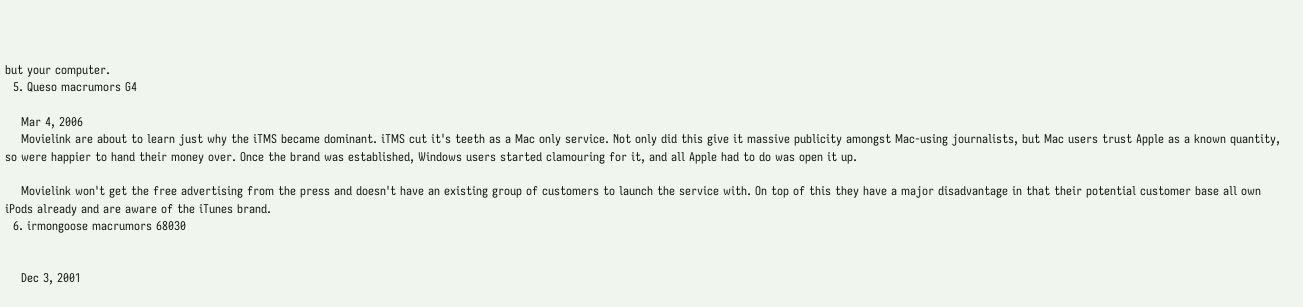but your computer.
  5. Queso macrumors G4

    Mar 4, 2006
    Movielink are about to learn just why the iTMS became dominant. iTMS cut it's teeth as a Mac only service. Not only did this give it massive publicity amongst Mac-using journalists, but Mac users trust Apple as a known quantity, so were happier to hand their money over. Once the brand was established, Windows users started clamouring for it, and all Apple had to do was open it up.

    Movielink won't get the free advertising from the press and doesn't have an existing group of customers to launch the service with. On top of this they have a major disadvantage in that their potential customer base all own iPods already and are aware of the iTunes brand.
  6. irmongoose macrumors 68030


    Dec 3, 2001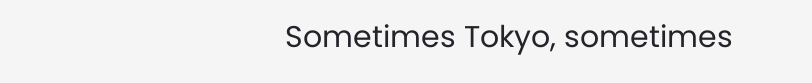Sometimes Tokyo, sometimes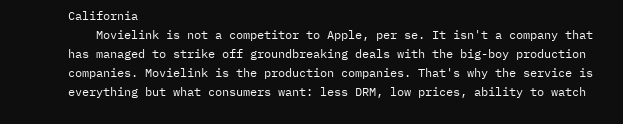California
    Movielink is not a competitor to Apple, per se. It isn't a company that has managed to strike off groundbreaking deals with the big-boy production companies. Movielink is the production companies. That's why the service is everything but what consumers want: less DRM, low prices, ability to watch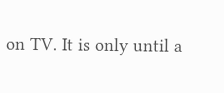on TV. It is only until a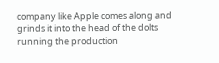company like Apple comes along and grinds it into the head of the dolts running the production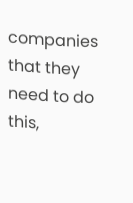companies that they need to do this,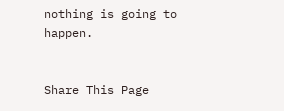nothing is going to happen.


Share This Page